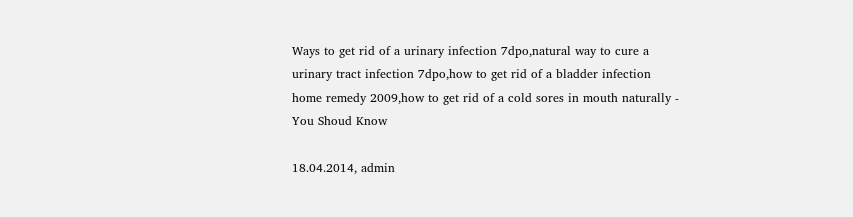Ways to get rid of a urinary infection 7dpo,natural way to cure a urinary tract infection 7dpo,how to get rid of a bladder infection home remedy 2009,how to get rid of a cold sores in mouth naturally - You Shoud Know

18.04.2014, admin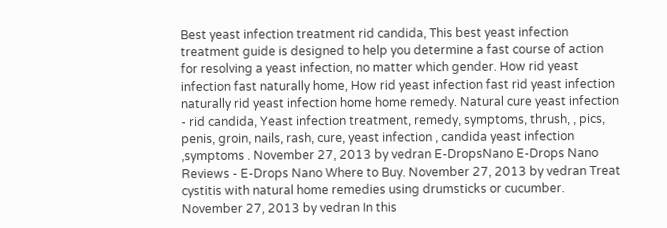Best yeast infection treatment rid candida, This best yeast infection treatment guide is designed to help you determine a fast course of action for resolving a yeast infection, no matter which gender. How rid yeast infection fast naturally home, How rid yeast infection fast rid yeast infection naturally rid yeast infection home home remedy. Natural cure yeast infection - rid candida, Yeast infection treatment, remedy, symptoms, thrush, , pics, penis, groin, nails, rash, cure, yeast infection , candida yeast infection ,symptoms . November 27, 2013 by vedran E-DropsNano E-Drops Nano Reviews - E-Drops Nano Where to Buy. November 27, 2013 by vedran Treat cystitis with natural home remedies using drumsticks or cucumber. November 27, 2013 by vedran In this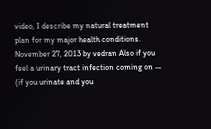video, I describe my natural treatment plan for my major health conditions. November 27, 2013 by vedran Also if you feel a urinary tract infection coming on -- (if you urinate and you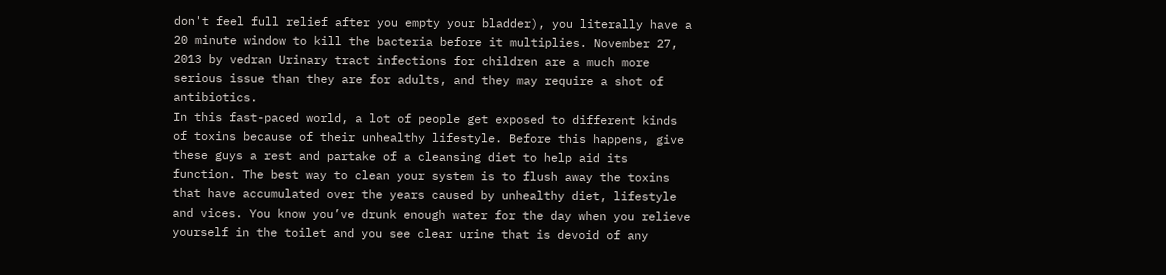don't feel full relief after you empty your bladder), you literally have a 20 minute window to kill the bacteria before it multiplies. November 27, 2013 by vedran Urinary tract infections for children are a much more serious issue than they are for adults, and they may require a shot of antibiotics.
In this fast-paced world, a lot of people get exposed to different kinds of toxins because of their unhealthy lifestyle. Before this happens, give these guys a rest and partake of a cleansing diet to help aid its function. The best way to clean your system is to flush away the toxins that have accumulated over the years caused by unhealthy diet, lifestyle and vices. You know you’ve drunk enough water for the day when you relieve yourself in the toilet and you see clear urine that is devoid of any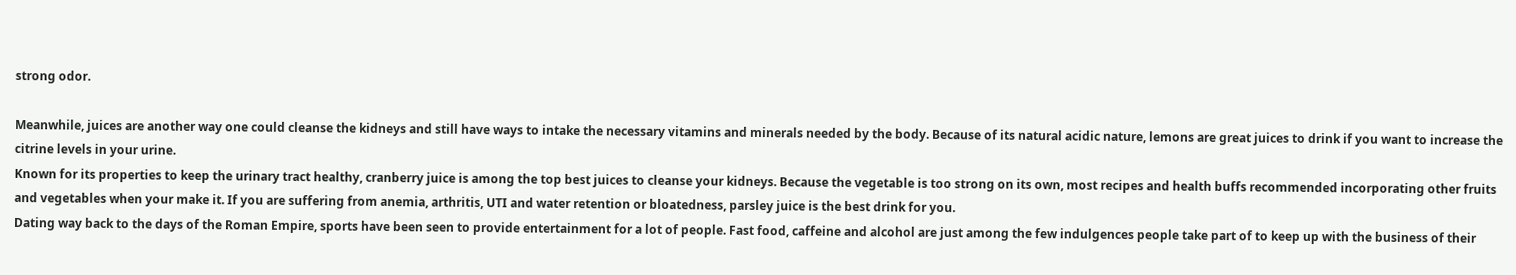strong odor.

Meanwhile, juices are another way one could cleanse the kidneys and still have ways to intake the necessary vitamins and minerals needed by the body. Because of its natural acidic nature, lemons are great juices to drink if you want to increase the citrine levels in your urine.
Known for its properties to keep the urinary tract healthy, cranberry juice is among the top best juices to cleanse your kidneys. Because the vegetable is too strong on its own, most recipes and health buffs recommended incorporating other fruits and vegetables when your make it. If you are suffering from anemia, arthritis, UTI and water retention or bloatedness, parsley juice is the best drink for you.
Dating way back to the days of the Roman Empire, sports have been seen to provide entertainment for a lot of people. Fast food, caffeine and alcohol are just among the few indulgences people take part of to keep up with the business of their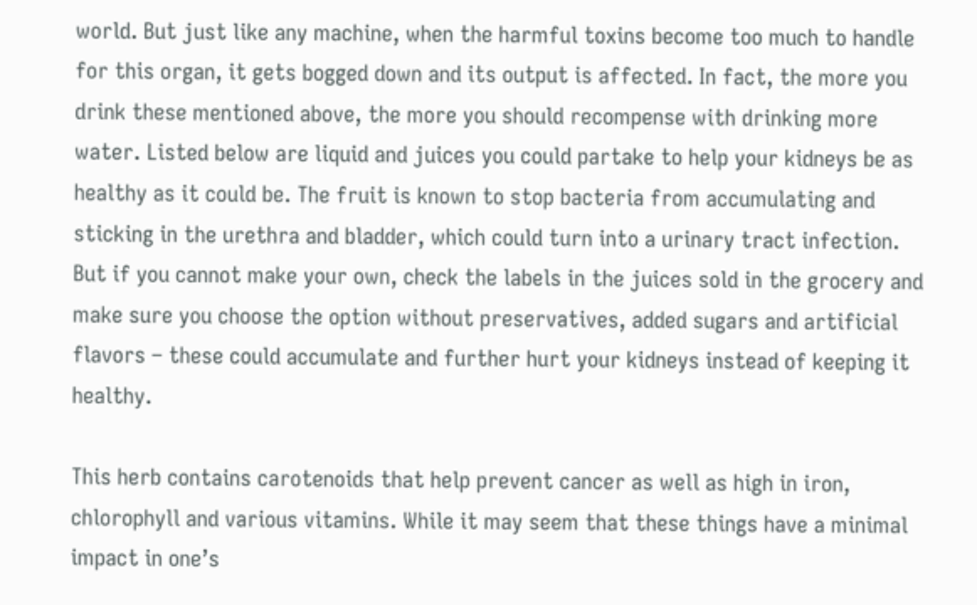world. But just like any machine, when the harmful toxins become too much to handle for this organ, it gets bogged down and its output is affected. In fact, the more you drink these mentioned above, the more you should recompense with drinking more water. Listed below are liquid and juices you could partake to help your kidneys be as healthy as it could be. The fruit is known to stop bacteria from accumulating and sticking in the urethra and bladder, which could turn into a urinary tract infection.
But if you cannot make your own, check the labels in the juices sold in the grocery and make sure you choose the option without preservatives, added sugars and artificial flavors – these could accumulate and further hurt your kidneys instead of keeping it healthy.

This herb contains carotenoids that help prevent cancer as well as high in iron, chlorophyll and various vitamins. While it may seem that these things have a minimal impact in one’s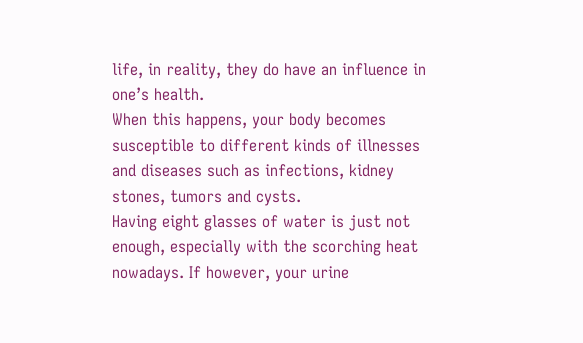life, in reality, they do have an influence in one’s health.
When this happens, your body becomes susceptible to different kinds of illnesses and diseases such as infections, kidney stones, tumors and cysts.
Having eight glasses of water is just not enough, especially with the scorching heat nowadays. If however, your urine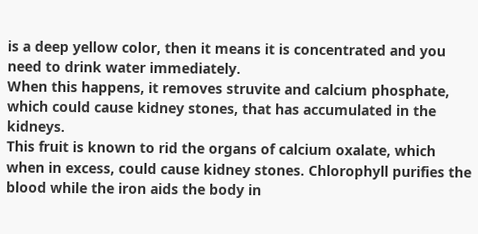is a deep yellow color, then it means it is concentrated and you need to drink water immediately.
When this happens, it removes struvite and calcium phosphate, which could cause kidney stones, that has accumulated in the kidneys.
This fruit is known to rid the organs of calcium oxalate, which when in excess, could cause kidney stones. Chlorophyll purifies the blood while the iron aids the body in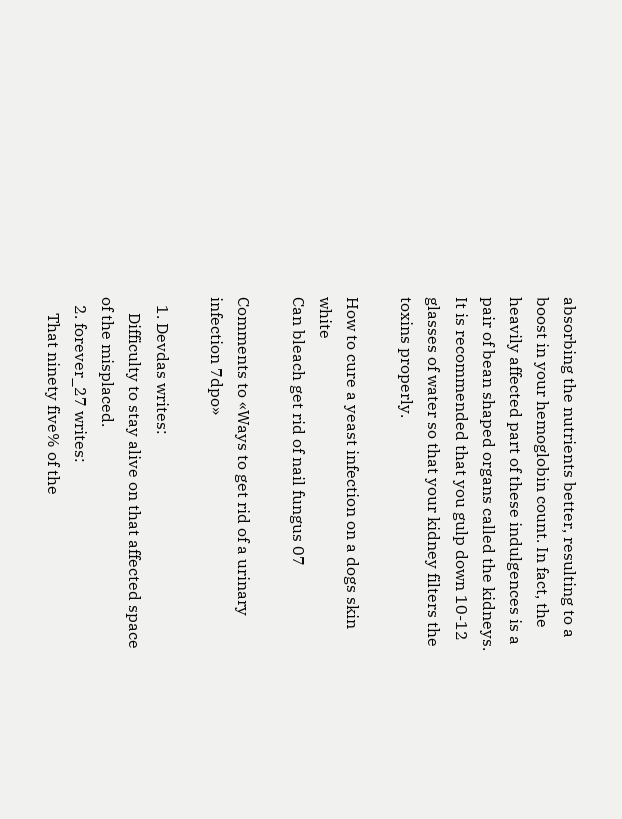absorbing the nutrients better, resulting to a boost in your hemoglobin count. In fact, the heavily affected part of these indulgences is a pair of bean shaped organs called the kidneys. It is recommended that you gulp down 10-12 glasses of water so that your kidney filters the toxins properly.

How to cure a yeast infection on a dogs skin white
Can bleach get rid of nail fungus 07

Comments to «Ways to get rid of a urinary infection 7dpo»

  1. Devdas writes:
    Difficulty to stay alive on that affected space of the misplaced.
  2. forever_27 writes:
    That ninety five% of the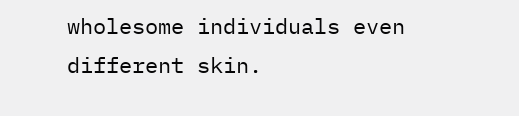wholesome individuals even different skin.